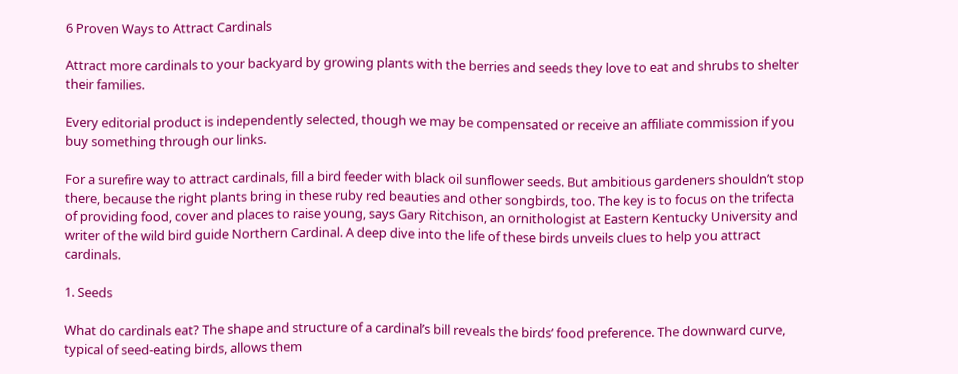6 Proven Ways to Attract Cardinals

Attract more cardinals to your backyard by growing plants with the berries and seeds they love to eat and shrubs to shelter their families.

Every editorial product is independently selected, though we may be compensated or receive an affiliate commission if you buy something through our links.

For a surefire way to attract cardinals, fill a bird feeder with black oil sunflower seeds. But ambitious gardeners shouldn’t stop there, because the right plants bring in these ruby red beauties and other songbirds, too. The key is to focus on the trifecta of providing food, cover and places to raise young, says Gary Ritchison, an ornithologist at Eastern Kentucky University and writer of the wild bird guide Northern Cardinal. A deep dive into the life of these birds unveils clues to help you attract cardinals.

1. Seeds

What do cardinals eat? The shape and structure of a cardinal’s bill reveals the birds’ food preference. The downward curve, typical of seed-eating birds, allows them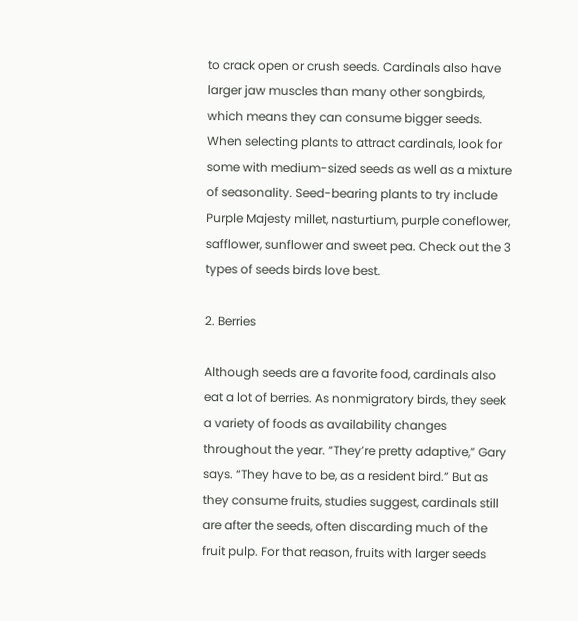to crack open or crush seeds. Cardinals also have larger jaw muscles than many other songbirds, which means they can consume bigger seeds. When selecting plants to attract cardinals, look for some with medium-sized seeds as well as a mixture of seasonality. Seed-bearing plants to try include Purple Majesty millet, nasturtium, purple coneflower, safflower, sunflower and sweet pea. Check out the 3 types of seeds birds love best.

2. Berries

Although seeds are a favorite food, cardinals also eat a lot of berries. As nonmigratory birds, they seek a variety of foods as availability changes throughout the year. “They’re pretty adaptive,” Gary says. “They have to be, as a resident bird.” But as they consume fruits, studies suggest, cardinals still are after the seeds, often discarding much of the fruit pulp. For that reason, fruits with larger seeds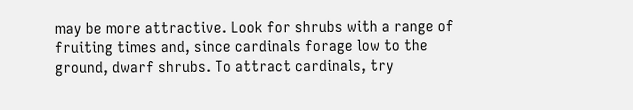may be more attractive. Look for shrubs with a range of fruiting times and, since cardinals forage low to the ground, dwarf shrubs. To attract cardinals, try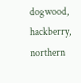dogwood, hackberry, northern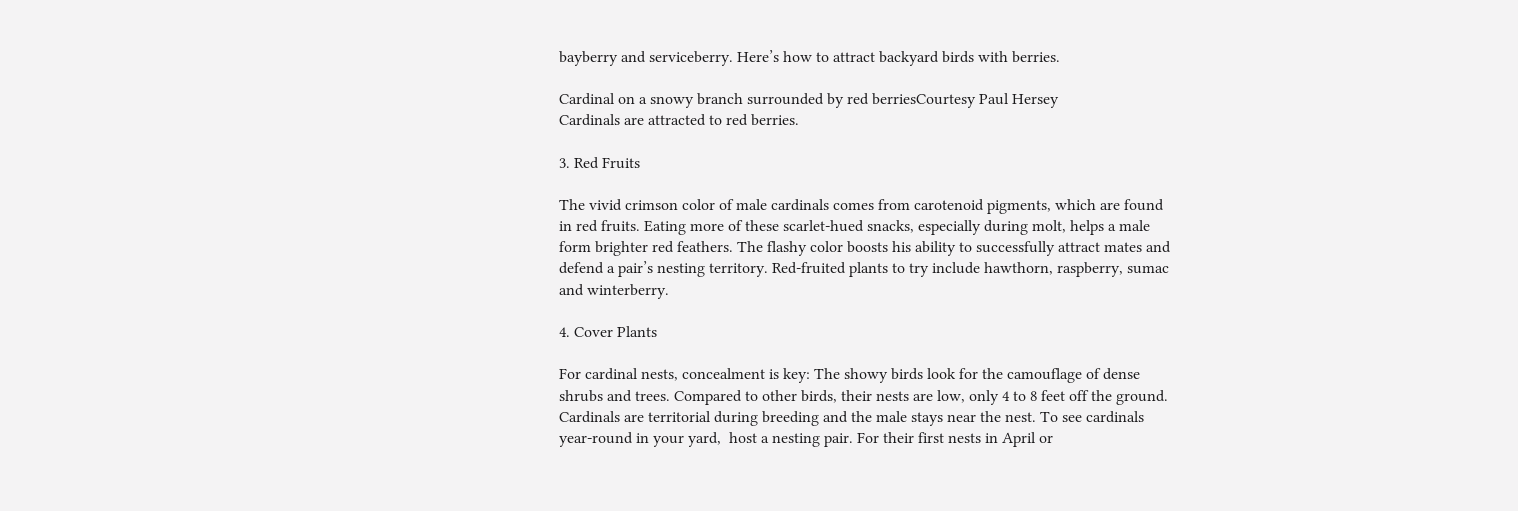bayberry and serviceberry. Here’s how to attract backyard birds with berries.

Cardinal on a snowy branch surrounded by red berriesCourtesy Paul Hersey
Cardinals are attracted to red berries.

3. Red Fruits

The vivid crimson color of male cardinals comes from carotenoid pigments, which are found in red fruits. Eating more of these scarlet-hued snacks, especially during molt, helps a male form brighter red feathers. The flashy color boosts his ability to successfully attract mates and defend a pair’s nesting territory. Red-fruited plants to try include hawthorn, raspberry, sumac and winterberry.

4. Cover Plants

For cardinal nests, concealment is key: The showy birds look for the camouflage of dense shrubs and trees. Compared to other birds, their nests are low, only 4 to 8 feet off the ground. Cardinals are territorial during breeding and the male stays near the nest. To see cardinals year-round in your yard,  host a nesting pair. For their first nests in April or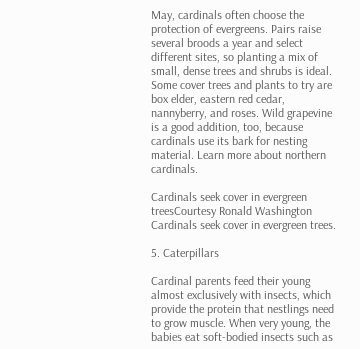May, cardinals often choose the protection of evergreens. Pairs raise several broods a year and select different sites, so planting a mix of small, dense trees and shrubs is ideal. Some cover trees and plants to try are box elder, eastern red cedar, nannyberry, and roses. Wild grapevine is a good addition, too, because cardinals use its bark for nesting material. Learn more about northern cardinals.

Cardinals seek cover in evergreen treesCourtesy Ronald Washington
Cardinals seek cover in evergreen trees.

5. Caterpillars

Cardinal parents feed their young almost exclusively with insects, which provide the protein that nestlings need to grow muscle. When very young, the babies eat soft-bodied insects such as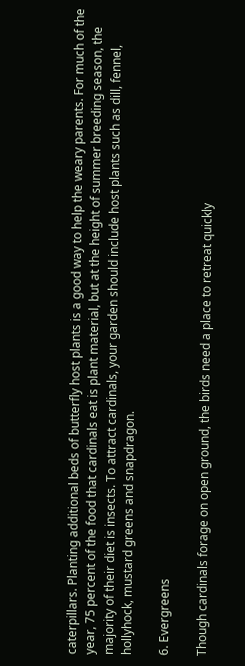caterpillars. Planting additional beds of butterfly host plants is a good way to help the weary parents. For much of the year, 75 percent of the food that cardinals eat is plant material, but at the height of summer breeding season, the majority of their diet is insects. To attract cardinals, your garden should include host plants such as dill, fennel, hollyhock, mustard greens and snapdragon.

6. Evergreens

Though cardinals forage on open ground, the birds need a place to retreat quickly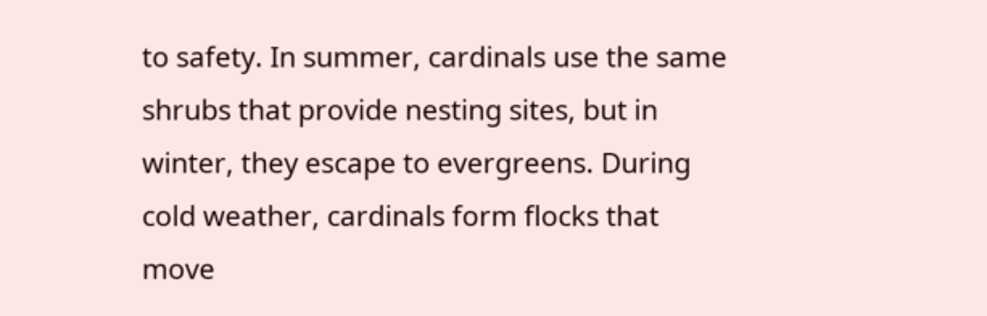to safety. In summer, cardinals use the same shrubs that provide nesting sites, but in winter, they escape to evergreens. During cold weather, cardinals form flocks that move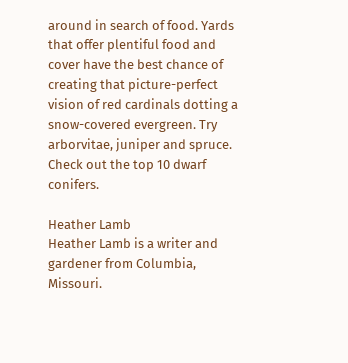around in search of food. Yards that offer plentiful food and cover have the best chance of creating that picture-perfect vision of red cardinals dotting a snow-covered evergreen. Try arborvitae, juniper and spruce. Check out the top 10 dwarf conifers.

Heather Lamb
Heather Lamb is a writer and gardener from Columbia, Missouri.